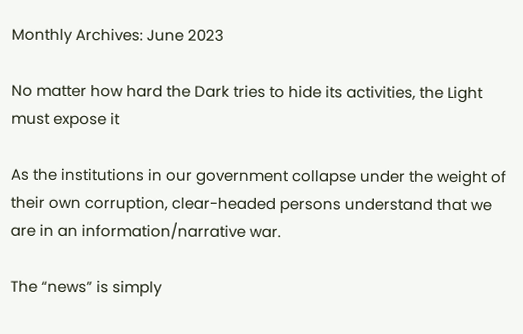Monthly Archives: June 2023

No matter how hard the Dark tries to hide its activities, the Light must expose it

As the institutions in our government collapse under the weight of their own corruption, clear-headed persons understand that we are in an information/narrative war.

The “news” is simply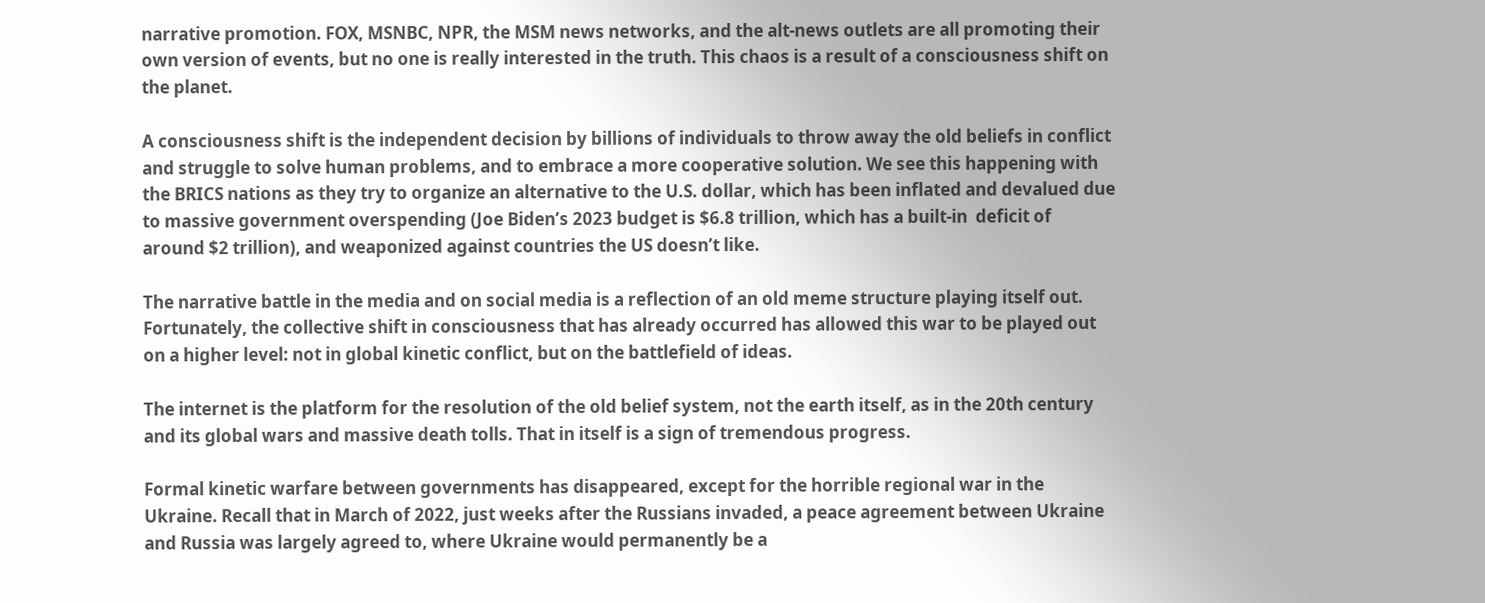narrative promotion. FOX, MSNBC, NPR, the MSM news networks, and the alt-news outlets are all promoting their own version of events, but no one is really interested in the truth. This chaos is a result of a consciousness shift on the planet.

A consciousness shift is the independent decision by billions of individuals to throw away the old beliefs in conflict and struggle to solve human problems, and to embrace a more cooperative solution. We see this happening with the BRICS nations as they try to organize an alternative to the U.S. dollar, which has been inflated and devalued due to massive government overspending (Joe Biden’s 2023 budget is $6.8 trillion, which has a built-in  deficit of around $2 trillion), and weaponized against countries the US doesn’t like.

The narrative battle in the media and on social media is a reflection of an old meme structure playing itself out. Fortunately, the collective shift in consciousness that has already occurred has allowed this war to be played out on a higher level: not in global kinetic conflict, but on the battlefield of ideas.

The internet is the platform for the resolution of the old belief system, not the earth itself, as in the 20th century and its global wars and massive death tolls. That in itself is a sign of tremendous progress.

Formal kinetic warfare between governments has disappeared, except for the horrible regional war in the Ukraine. Recall that in March of 2022, just weeks after the Russians invaded, a peace agreement between Ukraine and Russia was largely agreed to, where Ukraine would permanently be a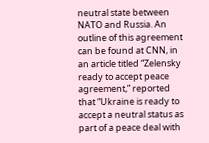neutral state between NATO and Russia. An outline of this agreement can be found at CNN, in an article titled “Zelensky ready to accept peace agreement,” reported  that “Ukraine is ready to accept a neutral status as part of a peace deal with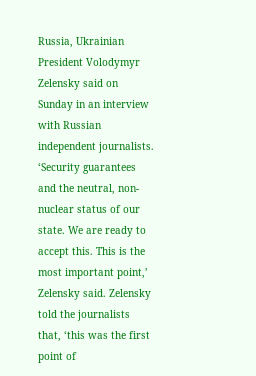Russia, Ukrainian President Volodymyr Zelensky said on Sunday in an interview with Russian independent journalists. ‘Security guarantees and the neutral, non-nuclear status of our state. We are ready to accept this. This is the most important point,’ Zelensky said. Zelensky told the journalists that, ‘this was the first point of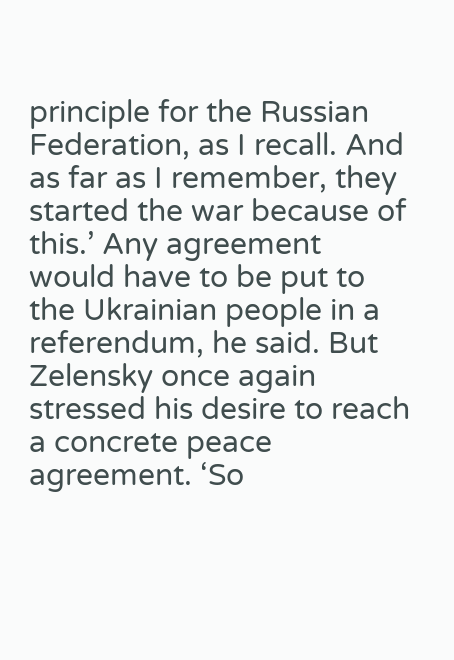principle for the Russian Federation, as I recall. And as far as I remember, they started the war because of this.’ Any agreement would have to be put to the Ukrainian people in a referendum, he said. But Zelensky once again stressed his desire to reach a concrete peace agreement. ‘So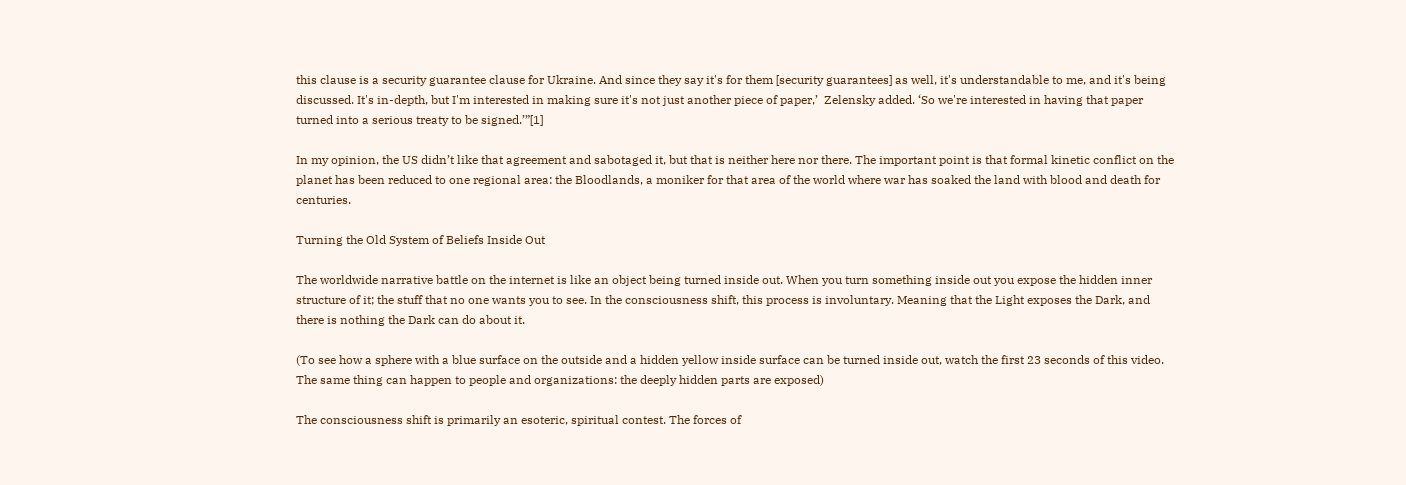this clause is a security guarantee clause for Ukraine. And since they say it's for them [security guarantees] as well, it's understandable to me, and it's being discussed. It's in-depth, but I'm interested in making sure it's not just another piece of paper,’  Zelensky added. ‘So we're interested in having that paper turned into a serious treaty to be signed.’”[1]

In my opinion, the US didn’t like that agreement and sabotaged it, but that is neither here nor there. The important point is that formal kinetic conflict on the planet has been reduced to one regional area: the Bloodlands, a moniker for that area of the world where war has soaked the land with blood and death for centuries.

Turning the Old System of Beliefs Inside Out

The worldwide narrative battle on the internet is like an object being turned inside out. When you turn something inside out you expose the hidden inner structure of it; the stuff that no one wants you to see. In the consciousness shift, this process is involuntary. Meaning that the Light exposes the Dark, and there is nothing the Dark can do about it.

(To see how a sphere with a blue surface on the outside and a hidden yellow inside surface can be turned inside out, watch the first 23 seconds of this video. The same thing can happen to people and organizations: the deeply hidden parts are exposed)

The consciousness shift is primarily an esoteric, spiritual contest. The forces of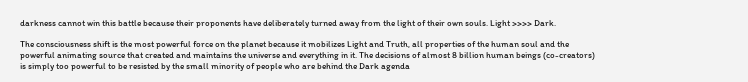darkness cannot win this battle because their proponents have deliberately turned away from the light of their own souls. Light >>>> Dark.

The consciousness shift is the most powerful force on the planet because it mobilizes Light and Truth, all properties of the human soul and the powerful animating source that created and maintains the universe and everything in it. The decisions of almost 8 billion human beings (co-creators) is simply too powerful to be resisted by the small minority of people who are behind the Dark agenda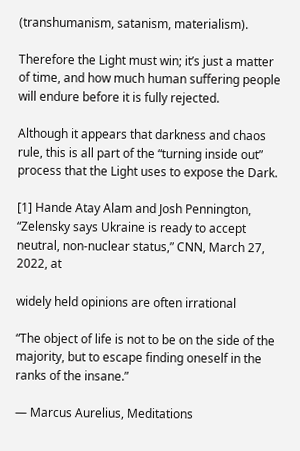(transhumanism, satanism, materialism).

Therefore the Light must win; it’s just a matter of time, and how much human suffering people will endure before it is fully rejected.

Although it appears that darkness and chaos rule, this is all part of the “turning inside out” process that the Light uses to expose the Dark.

[1] Hande Atay Alam and Josh Pennington, “Zelensky says Ukraine is ready to accept neutral, non-nuclear status,” CNN, March 27, 2022, at

widely held opinions are often irrational

“The object of life is not to be on the side of the majority, but to escape finding oneself in the ranks of the insane.”

― Marcus Aurelius, Meditations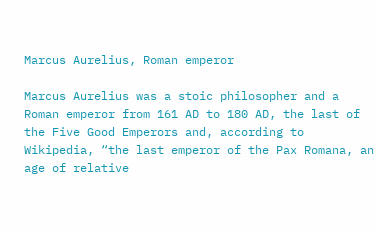Marcus Aurelius, Roman emperor

Marcus Aurelius was a stoic philosopher and a Roman emperor from 161 AD to 180 AD, the last of the Five Good Emperors and, according to Wikipedia, “the last emperor of the Pax Romana, an age of relative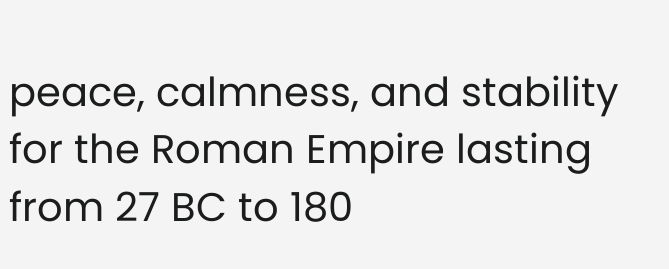peace, calmness, and stability for the Roman Empire lasting from 27 BC to 180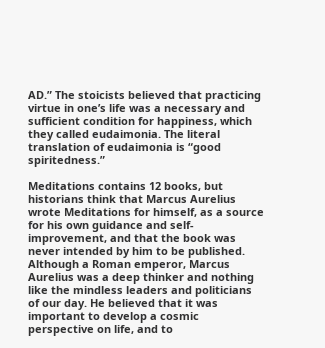AD.” The stoicists believed that practicing virtue in one’s life was a necessary and sufficient condition for happiness, which they called eudaimonia. The literal translation of eudaimonia is “good spiritedness.”

Meditations contains 12 books, but historians think that Marcus Aurelius wrote Meditations for himself, as a source for his own guidance and self-improvement, and that the book was never intended by him to be published. Although a Roman emperor, Marcus Aurelius was a deep thinker and nothing like the mindless leaders and politicians of our day. He believed that it was important to develop a cosmic perspective on life, and to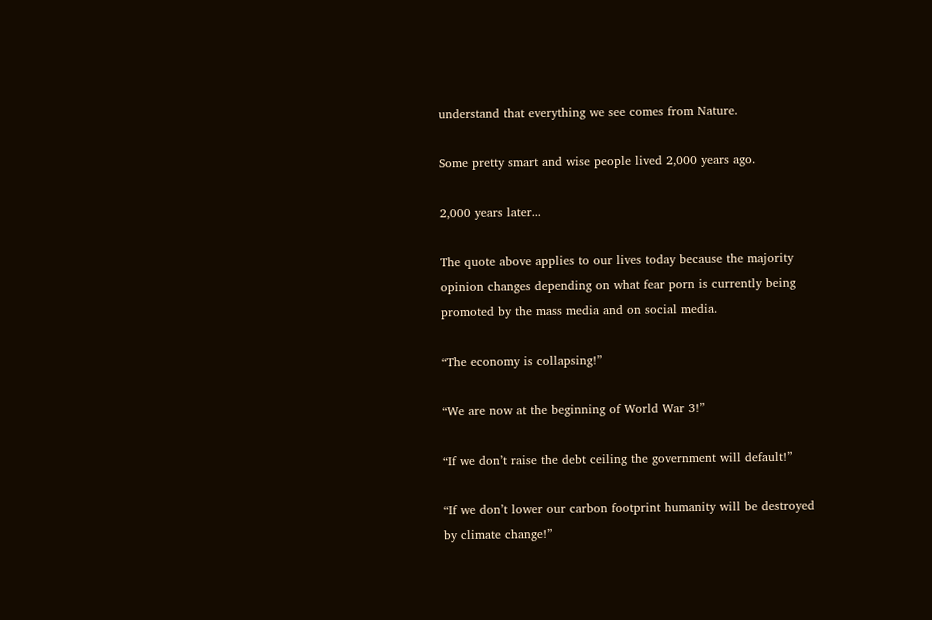understand that everything we see comes from Nature.

Some pretty smart and wise people lived 2,000 years ago.

2,000 years later...

The quote above applies to our lives today because the majority opinion changes depending on what fear porn is currently being promoted by the mass media and on social media.

“The economy is collapsing!”

“We are now at the beginning of World War 3!”

“If we don’t raise the debt ceiling the government will default!”

“If we don’t lower our carbon footprint humanity will be destroyed by climate change!”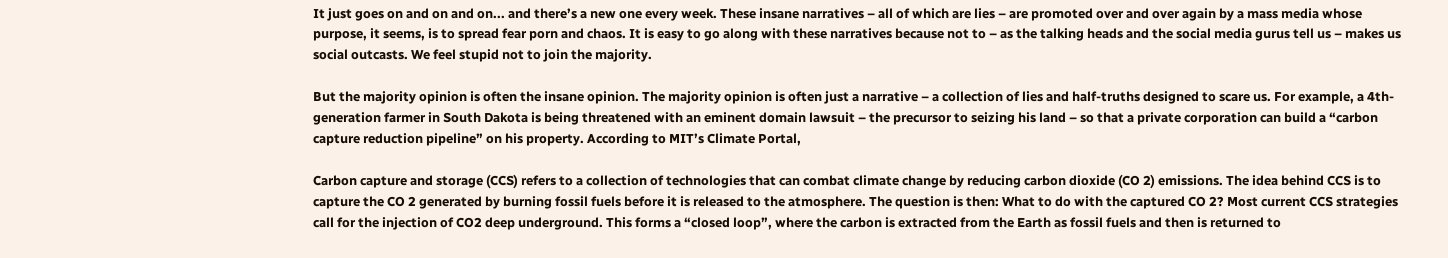It just goes on and on and on... and there’s a new one every week. These insane narratives – all of which are lies – are promoted over and over again by a mass media whose purpose, it seems, is to spread fear porn and chaos. It is easy to go along with these narratives because not to – as the talking heads and the social media gurus tell us – makes us social outcasts. We feel stupid not to join the majority.

But the majority opinion is often the insane opinion. The majority opinion is often just a narrative – a collection of lies and half-truths designed to scare us. For example, a 4th-generation farmer in South Dakota is being threatened with an eminent domain lawsuit – the precursor to seizing his land – so that a private corporation can build a “carbon capture reduction pipeline” on his property. According to MIT’s Climate Portal,

Carbon capture and storage (CCS) refers to a collection of technologies that can combat climate change by reducing carbon dioxide (CO 2) emissions. The idea behind CCS is to capture the CO 2 generated by burning fossil fuels before it is released to the atmosphere. The question is then: What to do with the captured CO 2? Most current CCS strategies call for the injection of CO2 deep underground. This forms a “closed loop”, where the carbon is extracted from the Earth as fossil fuels and then is returned to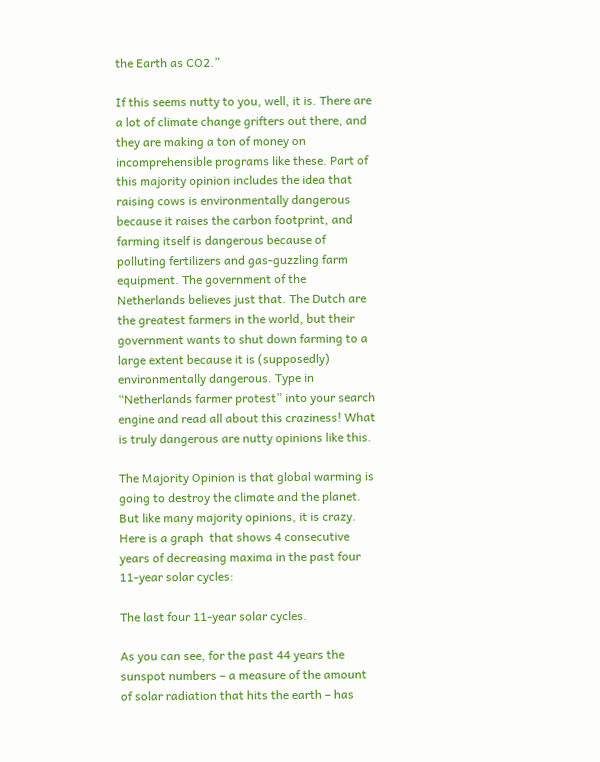the Earth as CO2.”

If this seems nutty to you, well, it is. There are a lot of climate change grifters out there, and they are making a ton of money on incomprehensible programs like these. Part of this majority opinion includes the idea that raising cows is environmentally dangerous because it raises the carbon footprint, and farming itself is dangerous because of polluting fertilizers and gas-guzzling farm equipment. The government of the Netherlands believes just that. The Dutch are the greatest farmers in the world, but their government wants to shut down farming to a large extent because it is (supposedly) environmentally dangerous. Type in “Netherlands farmer protest” into your search engine and read all about this craziness! What is truly dangerous are nutty opinions like this.

The Majority Opinion is that global warming is going to destroy the climate and the planet. But like many majority opinions, it is crazy. Here is a graph  that shows 4 consecutive years of decreasing maxima in the past four 11-year solar cycles:

The last four 11-year solar cycles.

As you can see, for the past 44 years the sunspot numbers – a measure of the amount of solar radiation that hits the earth – has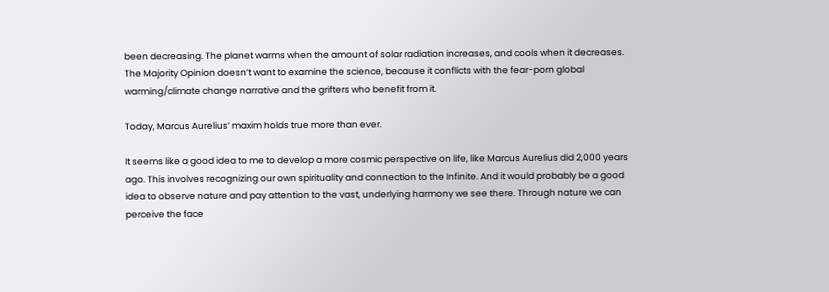been decreasing. The planet warms when the amount of solar radiation increases, and cools when it decreases. The Majority Opinion doesn’t want to examine the science, because it conflicts with the fear-porn global warming/climate change narrative and the grifters who benefit from it.

Today, Marcus Aurelius’ maxim holds true more than ever.

It seems like a good idea to me to develop a more cosmic perspective on life, like Marcus Aurelius did 2,000 years ago. This involves recognizing our own spirituality and connection to the Infinite. And it would probably be a good idea to observe nature and pay attention to the vast, underlying harmony we see there. Through nature we can perceive the face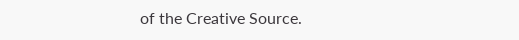of the Creative Source.